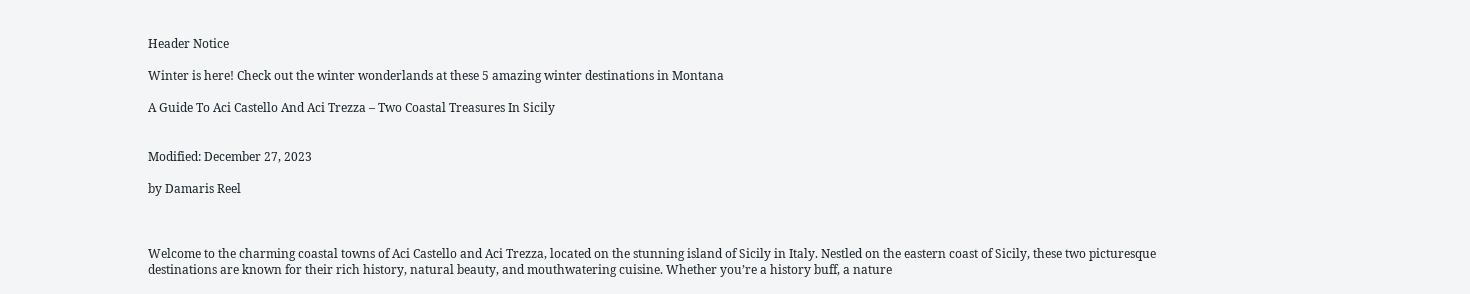Header Notice

Winter is here! Check out the winter wonderlands at these 5 amazing winter destinations in Montana

A Guide To Aci Castello And Aci Trezza – Two Coastal Treasures In Sicily


Modified: December 27, 2023

by Damaris Reel



Welcome to the charming coastal towns of Aci Castello and Aci Trezza, located on the stunning island of Sicily in Italy. Nestled on the eastern coast of Sicily, these two picturesque destinations are known for their rich history, natural beauty, and mouthwatering cuisine. Whether you’re a history buff, a nature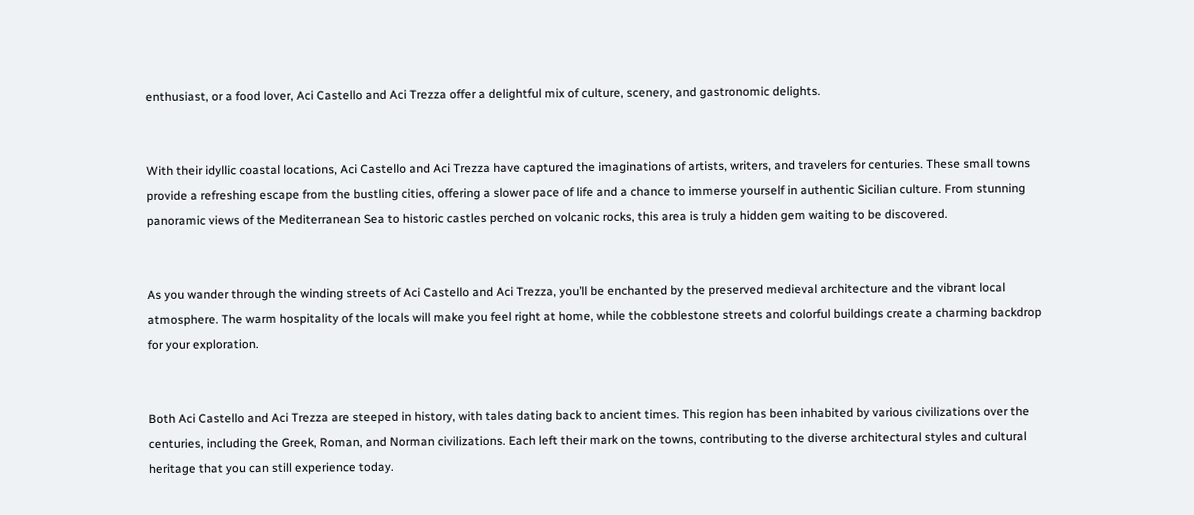enthusiast, or a food lover, Aci Castello and Aci Trezza offer a delightful mix of culture, scenery, and gastronomic delights.


With their idyllic coastal locations, Aci Castello and Aci Trezza have captured the imaginations of artists, writers, and travelers for centuries. These small towns provide a refreshing escape from the bustling cities, offering a slower pace of life and a chance to immerse yourself in authentic Sicilian culture. From stunning panoramic views of the Mediterranean Sea to historic castles perched on volcanic rocks, this area is truly a hidden gem waiting to be discovered.


As you wander through the winding streets of Aci Castello and Aci Trezza, you’ll be enchanted by the preserved medieval architecture and the vibrant local atmosphere. The warm hospitality of the locals will make you feel right at home, while the cobblestone streets and colorful buildings create a charming backdrop for your exploration.


Both Aci Castello and Aci Trezza are steeped in history, with tales dating back to ancient times. This region has been inhabited by various civilizations over the centuries, including the Greek, Roman, and Norman civilizations. Each left their mark on the towns, contributing to the diverse architectural styles and cultural heritage that you can still experience today.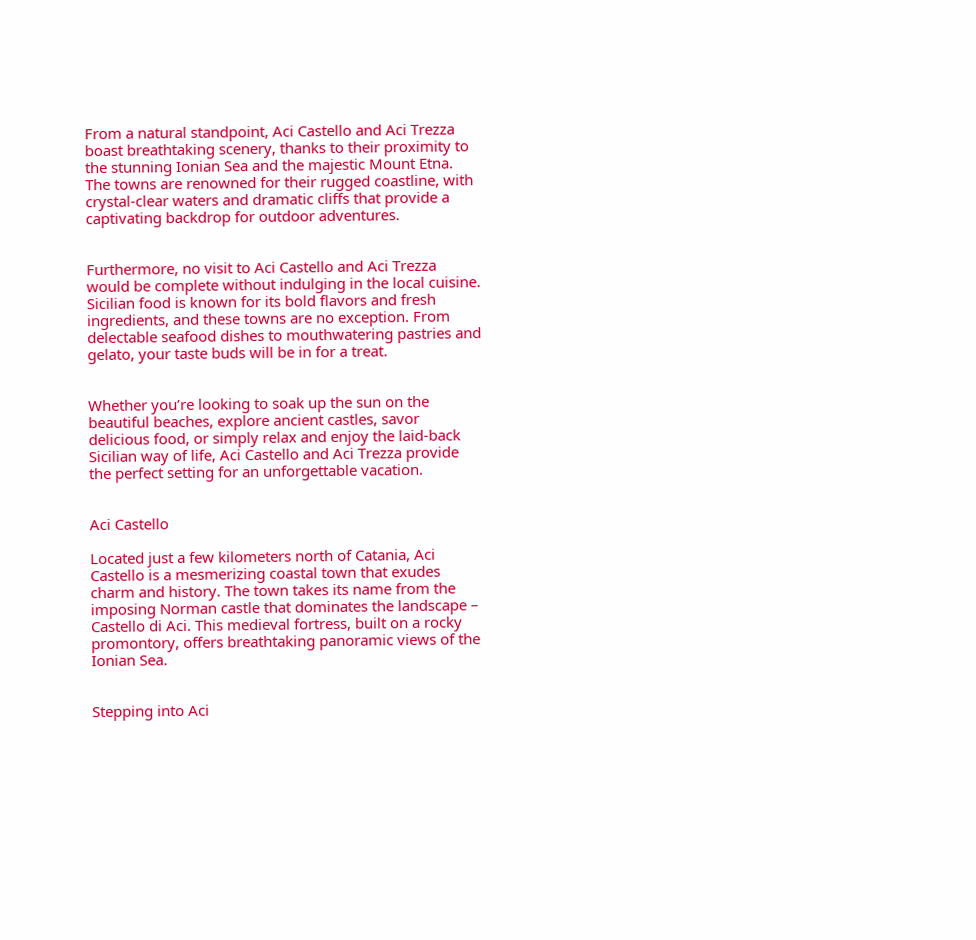From a natural standpoint, Aci Castello and Aci Trezza boast breathtaking scenery, thanks to their proximity to the stunning Ionian Sea and the majestic Mount Etna. The towns are renowned for their rugged coastline, with crystal-clear waters and dramatic cliffs that provide a captivating backdrop for outdoor adventures.


Furthermore, no visit to Aci Castello and Aci Trezza would be complete without indulging in the local cuisine. Sicilian food is known for its bold flavors and fresh ingredients, and these towns are no exception. From delectable seafood dishes to mouthwatering pastries and gelato, your taste buds will be in for a treat.


Whether you’re looking to soak up the sun on the beautiful beaches, explore ancient castles, savor delicious food, or simply relax and enjoy the laid-back Sicilian way of life, Aci Castello and Aci Trezza provide the perfect setting for an unforgettable vacation.


Aci Castello

Located just a few kilometers north of Catania, Aci Castello is a mesmerizing coastal town that exudes charm and history. The town takes its name from the imposing Norman castle that dominates the landscape – Castello di Aci. This medieval fortress, built on a rocky promontory, offers breathtaking panoramic views of the Ionian Sea.


Stepping into Aci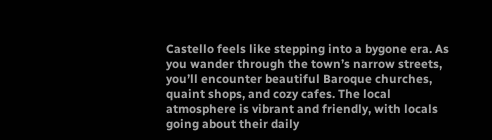Castello feels like stepping into a bygone era. As you wander through the town’s narrow streets, you’ll encounter beautiful Baroque churches, quaint shops, and cozy cafes. The local atmosphere is vibrant and friendly, with locals going about their daily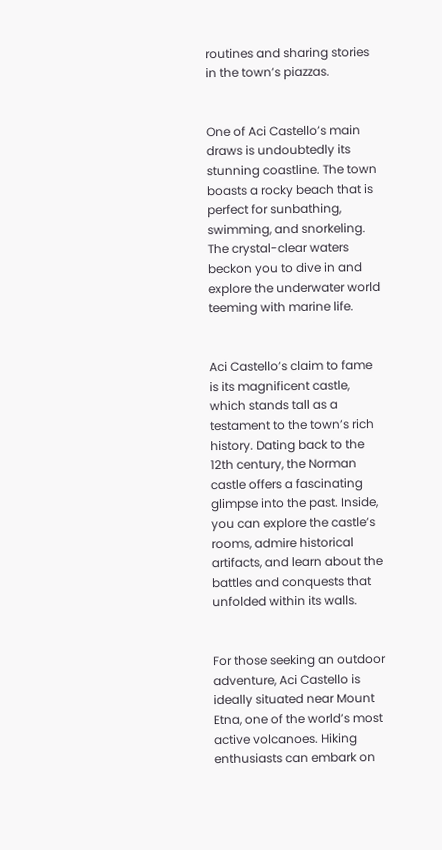routines and sharing stories in the town’s piazzas.


One of Aci Castello’s main draws is undoubtedly its stunning coastline. The town boasts a rocky beach that is perfect for sunbathing, swimming, and snorkeling. The crystal-clear waters beckon you to dive in and explore the underwater world teeming with marine life.


Aci Castello’s claim to fame is its magnificent castle, which stands tall as a testament to the town’s rich history. Dating back to the 12th century, the Norman castle offers a fascinating glimpse into the past. Inside, you can explore the castle’s rooms, admire historical artifacts, and learn about the battles and conquests that unfolded within its walls.


For those seeking an outdoor adventure, Aci Castello is ideally situated near Mount Etna, one of the world’s most active volcanoes. Hiking enthusiasts can embark on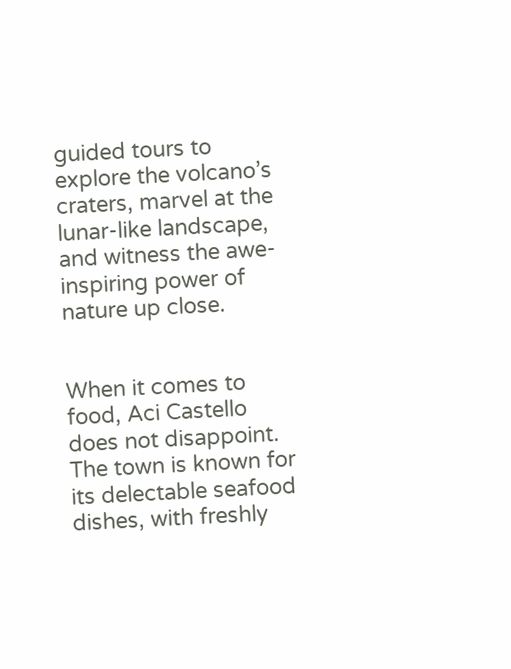guided tours to explore the volcano’s craters, marvel at the lunar-like landscape, and witness the awe-inspiring power of nature up close.


When it comes to food, Aci Castello does not disappoint. The town is known for its delectable seafood dishes, with freshly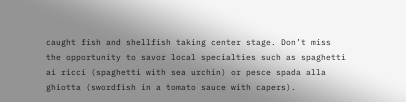caught fish and shellfish taking center stage. Don’t miss the opportunity to savor local specialties such as spaghetti ai ricci (spaghetti with sea urchin) or pesce spada alla ghiotta (swordfish in a tomato sauce with capers).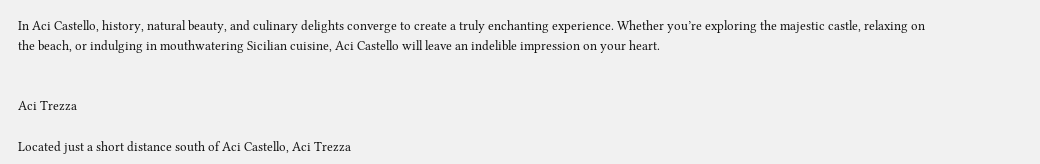In Aci Castello, history, natural beauty, and culinary delights converge to create a truly enchanting experience. Whether you’re exploring the majestic castle, relaxing on the beach, or indulging in mouthwatering Sicilian cuisine, Aci Castello will leave an indelible impression on your heart.


Aci Trezza

Located just a short distance south of Aci Castello, Aci Trezza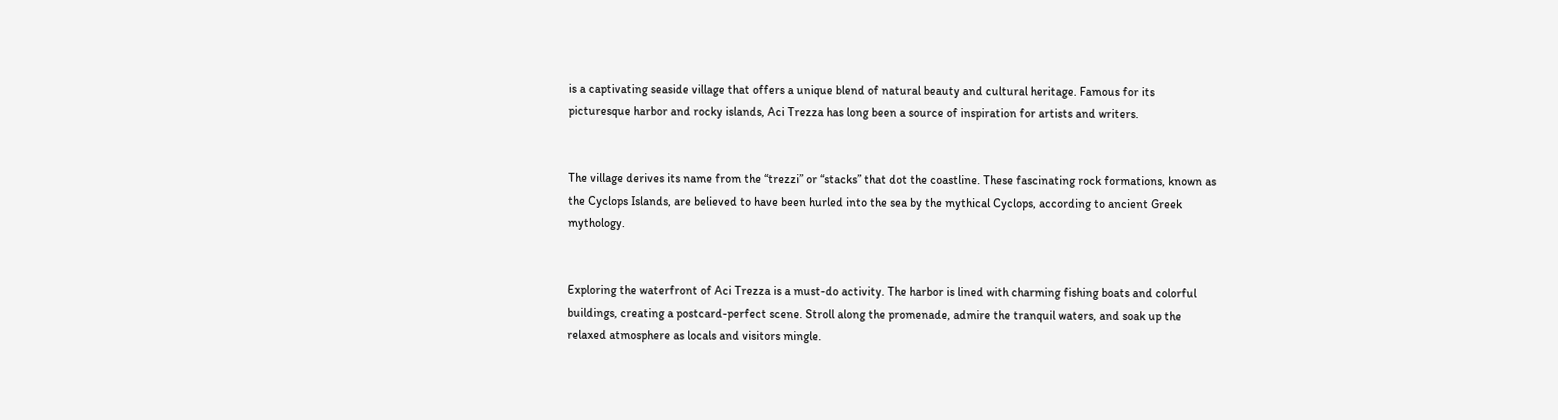is a captivating seaside village that offers a unique blend of natural beauty and cultural heritage. Famous for its picturesque harbor and rocky islands, Aci Trezza has long been a source of inspiration for artists and writers.


The village derives its name from the “trezzi” or “stacks” that dot the coastline. These fascinating rock formations, known as the Cyclops Islands, are believed to have been hurled into the sea by the mythical Cyclops, according to ancient Greek mythology.


Exploring the waterfront of Aci Trezza is a must-do activity. The harbor is lined with charming fishing boats and colorful buildings, creating a postcard-perfect scene. Stroll along the promenade, admire the tranquil waters, and soak up the relaxed atmosphere as locals and visitors mingle.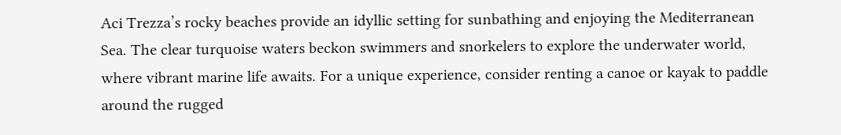Aci Trezza’s rocky beaches provide an idyllic setting for sunbathing and enjoying the Mediterranean Sea. The clear turquoise waters beckon swimmers and snorkelers to explore the underwater world, where vibrant marine life awaits. For a unique experience, consider renting a canoe or kayak to paddle around the rugged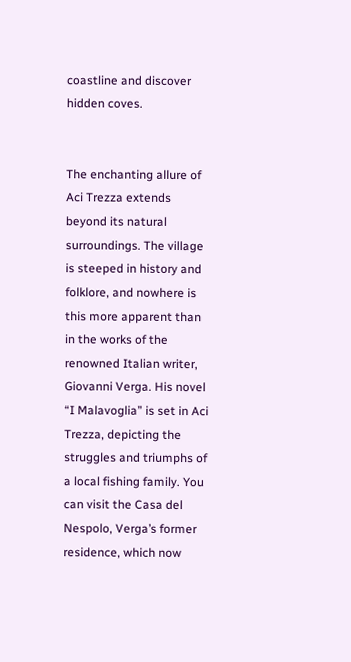coastline and discover hidden coves.


The enchanting allure of Aci Trezza extends beyond its natural surroundings. The village is steeped in history and folklore, and nowhere is this more apparent than in the works of the renowned Italian writer, Giovanni Verga. His novel “I Malavoglia” is set in Aci Trezza, depicting the struggles and triumphs of a local fishing family. You can visit the Casa del Nespolo, Verga’s former residence, which now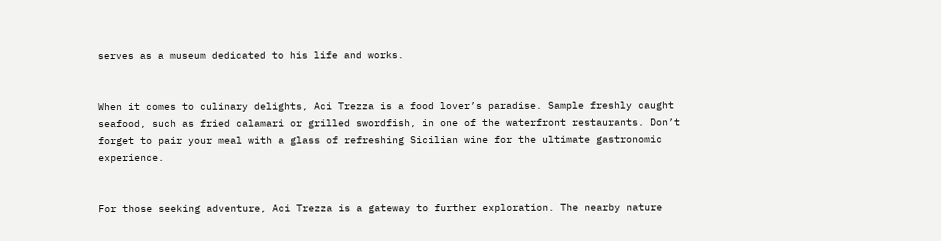serves as a museum dedicated to his life and works.


When it comes to culinary delights, Aci Trezza is a food lover’s paradise. Sample freshly caught seafood, such as fried calamari or grilled swordfish, in one of the waterfront restaurants. Don’t forget to pair your meal with a glass of refreshing Sicilian wine for the ultimate gastronomic experience.


For those seeking adventure, Aci Trezza is a gateway to further exploration. The nearby nature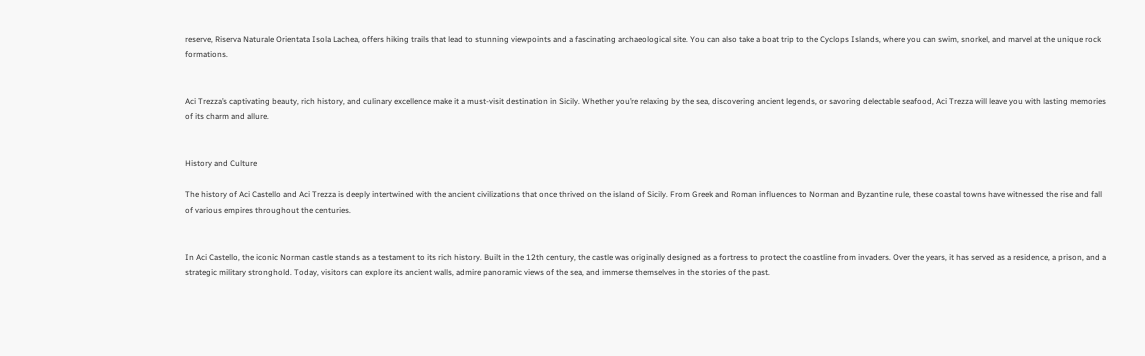reserve, Riserva Naturale Orientata Isola Lachea, offers hiking trails that lead to stunning viewpoints and a fascinating archaeological site. You can also take a boat trip to the Cyclops Islands, where you can swim, snorkel, and marvel at the unique rock formations.


Aci Trezza’s captivating beauty, rich history, and culinary excellence make it a must-visit destination in Sicily. Whether you’re relaxing by the sea, discovering ancient legends, or savoring delectable seafood, Aci Trezza will leave you with lasting memories of its charm and allure.


History and Culture

The history of Aci Castello and Aci Trezza is deeply intertwined with the ancient civilizations that once thrived on the island of Sicily. From Greek and Roman influences to Norman and Byzantine rule, these coastal towns have witnessed the rise and fall of various empires throughout the centuries.


In Aci Castello, the iconic Norman castle stands as a testament to its rich history. Built in the 12th century, the castle was originally designed as a fortress to protect the coastline from invaders. Over the years, it has served as a residence, a prison, and a strategic military stronghold. Today, visitors can explore its ancient walls, admire panoramic views of the sea, and immerse themselves in the stories of the past.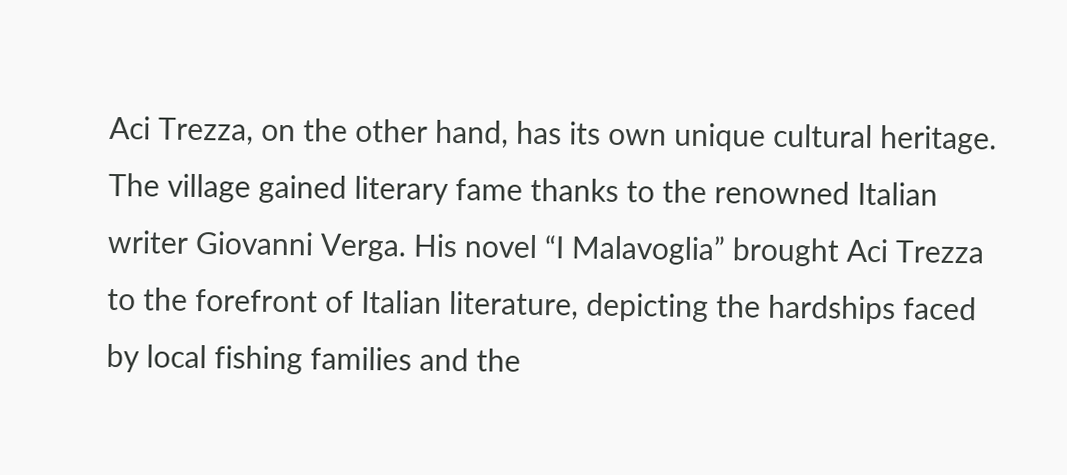Aci Trezza, on the other hand, has its own unique cultural heritage. The village gained literary fame thanks to the renowned Italian writer Giovanni Verga. His novel “I Malavoglia” brought Aci Trezza to the forefront of Italian literature, depicting the hardships faced by local fishing families and the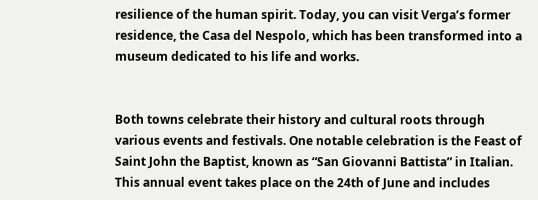resilience of the human spirit. Today, you can visit Verga’s former residence, the Casa del Nespolo, which has been transformed into a museum dedicated to his life and works.


Both towns celebrate their history and cultural roots through various events and festivals. One notable celebration is the Feast of Saint John the Baptist, known as “San Giovanni Battista” in Italian. This annual event takes place on the 24th of June and includes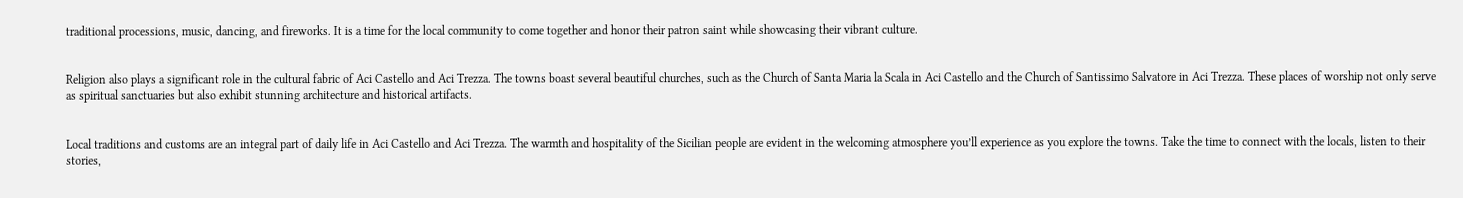traditional processions, music, dancing, and fireworks. It is a time for the local community to come together and honor their patron saint while showcasing their vibrant culture.


Religion also plays a significant role in the cultural fabric of Aci Castello and Aci Trezza. The towns boast several beautiful churches, such as the Church of Santa Maria la Scala in Aci Castello and the Church of Santissimo Salvatore in Aci Trezza. These places of worship not only serve as spiritual sanctuaries but also exhibit stunning architecture and historical artifacts.


Local traditions and customs are an integral part of daily life in Aci Castello and Aci Trezza. The warmth and hospitality of the Sicilian people are evident in the welcoming atmosphere you’ll experience as you explore the towns. Take the time to connect with the locals, listen to their stories,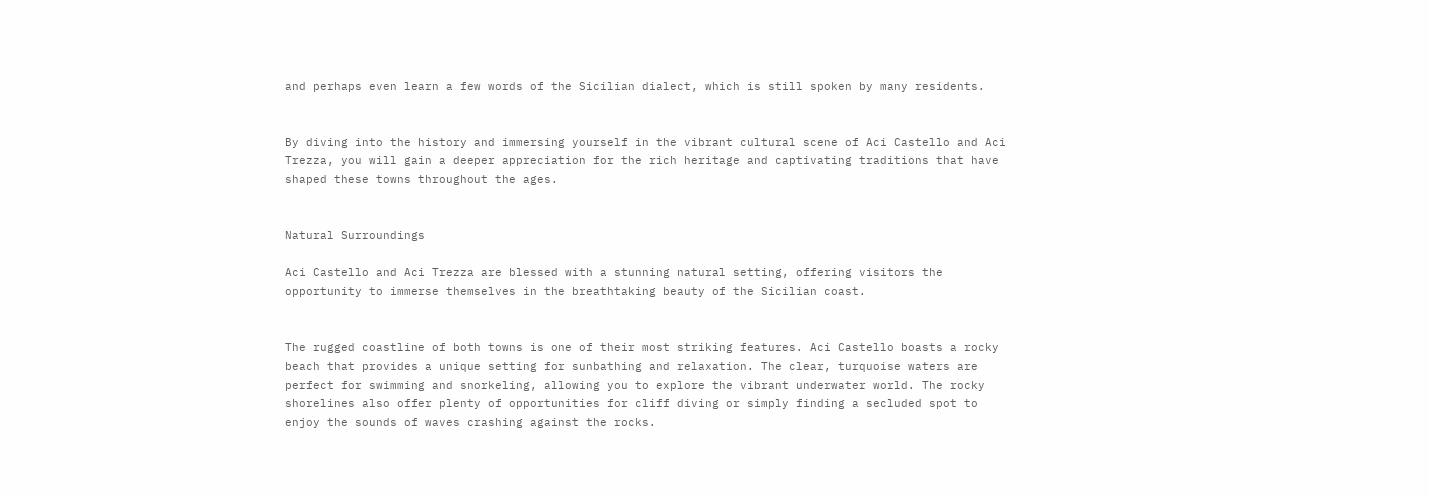and perhaps even learn a few words of the Sicilian dialect, which is still spoken by many residents.


By diving into the history and immersing yourself in the vibrant cultural scene of Aci Castello and Aci Trezza, you will gain a deeper appreciation for the rich heritage and captivating traditions that have shaped these towns throughout the ages.


Natural Surroundings

Aci Castello and Aci Trezza are blessed with a stunning natural setting, offering visitors the opportunity to immerse themselves in the breathtaking beauty of the Sicilian coast.


The rugged coastline of both towns is one of their most striking features. Aci Castello boasts a rocky beach that provides a unique setting for sunbathing and relaxation. The clear, turquoise waters are perfect for swimming and snorkeling, allowing you to explore the vibrant underwater world. The rocky shorelines also offer plenty of opportunities for cliff diving or simply finding a secluded spot to enjoy the sounds of waves crashing against the rocks.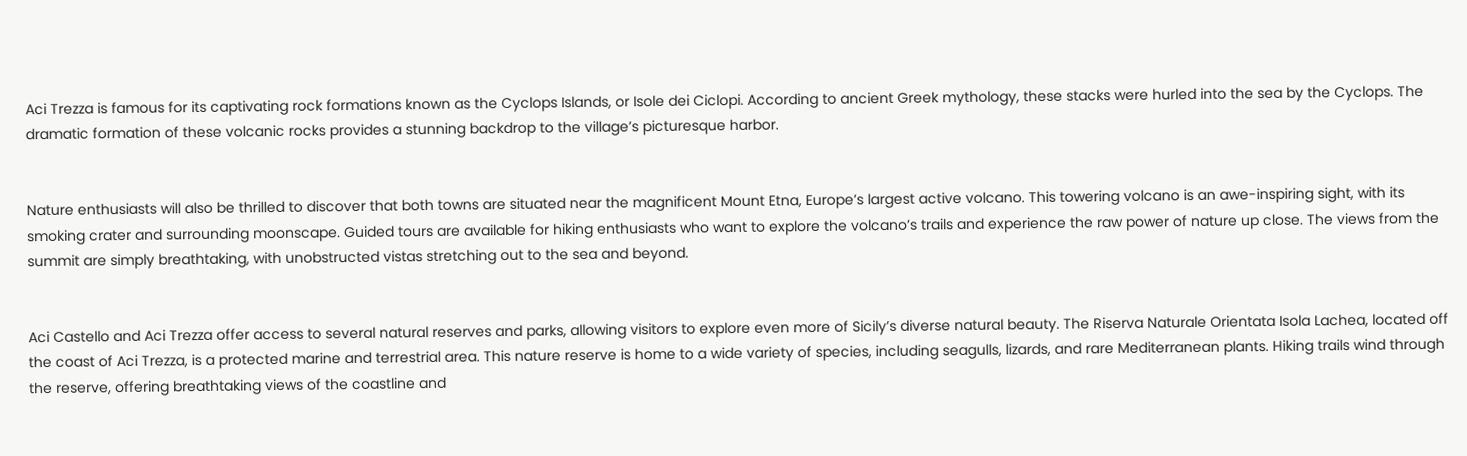Aci Trezza is famous for its captivating rock formations known as the Cyclops Islands, or Isole dei Ciclopi. According to ancient Greek mythology, these stacks were hurled into the sea by the Cyclops. The dramatic formation of these volcanic rocks provides a stunning backdrop to the village’s picturesque harbor.


Nature enthusiasts will also be thrilled to discover that both towns are situated near the magnificent Mount Etna, Europe’s largest active volcano. This towering volcano is an awe-inspiring sight, with its smoking crater and surrounding moonscape. Guided tours are available for hiking enthusiasts who want to explore the volcano’s trails and experience the raw power of nature up close. The views from the summit are simply breathtaking, with unobstructed vistas stretching out to the sea and beyond.


Aci Castello and Aci Trezza offer access to several natural reserves and parks, allowing visitors to explore even more of Sicily’s diverse natural beauty. The Riserva Naturale Orientata Isola Lachea, located off the coast of Aci Trezza, is a protected marine and terrestrial area. This nature reserve is home to a wide variety of species, including seagulls, lizards, and rare Mediterranean plants. Hiking trails wind through the reserve, offering breathtaking views of the coastline and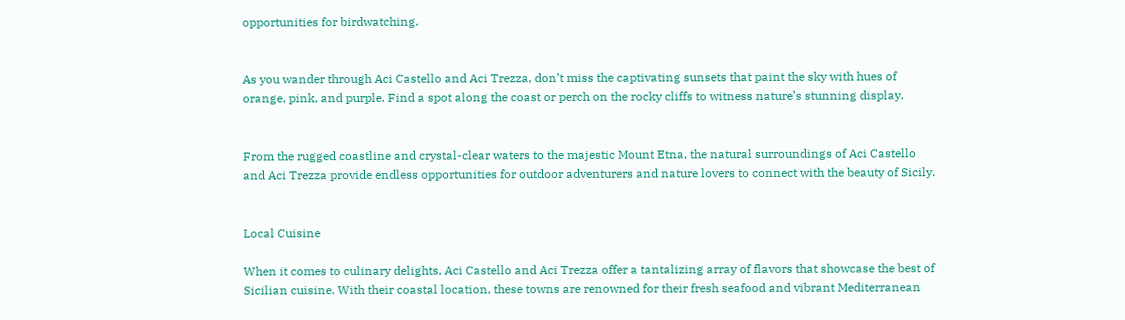opportunities for birdwatching.


As you wander through Aci Castello and Aci Trezza, don’t miss the captivating sunsets that paint the sky with hues of orange, pink, and purple. Find a spot along the coast or perch on the rocky cliffs to witness nature’s stunning display.


From the rugged coastline and crystal-clear waters to the majestic Mount Etna, the natural surroundings of Aci Castello and Aci Trezza provide endless opportunities for outdoor adventurers and nature lovers to connect with the beauty of Sicily.


Local Cuisine

When it comes to culinary delights, Aci Castello and Aci Trezza offer a tantalizing array of flavors that showcase the best of Sicilian cuisine. With their coastal location, these towns are renowned for their fresh seafood and vibrant Mediterranean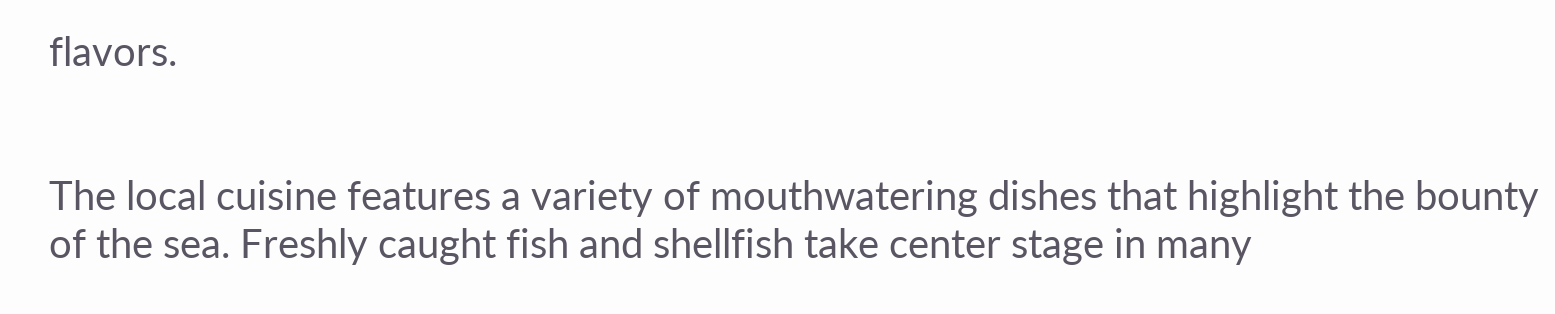flavors.


The local cuisine features a variety of mouthwatering dishes that highlight the bounty of the sea. Freshly caught fish and shellfish take center stage in many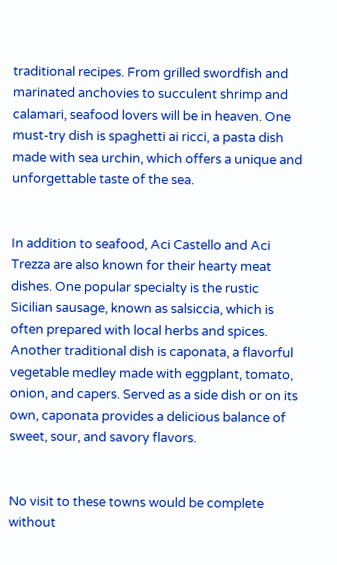traditional recipes. From grilled swordfish and marinated anchovies to succulent shrimp and calamari, seafood lovers will be in heaven. One must-try dish is spaghetti ai ricci, a pasta dish made with sea urchin, which offers a unique and unforgettable taste of the sea.


In addition to seafood, Aci Castello and Aci Trezza are also known for their hearty meat dishes. One popular specialty is the rustic Sicilian sausage, known as salsiccia, which is often prepared with local herbs and spices. Another traditional dish is caponata, a flavorful vegetable medley made with eggplant, tomato, onion, and capers. Served as a side dish or on its own, caponata provides a delicious balance of sweet, sour, and savory flavors.


No visit to these towns would be complete without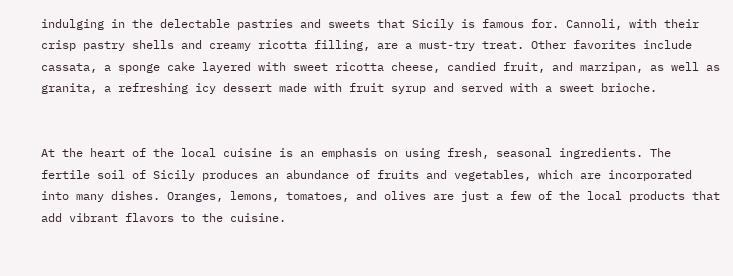indulging in the delectable pastries and sweets that Sicily is famous for. Cannoli, with their crisp pastry shells and creamy ricotta filling, are a must-try treat. Other favorites include cassata, a sponge cake layered with sweet ricotta cheese, candied fruit, and marzipan, as well as granita, a refreshing icy dessert made with fruit syrup and served with a sweet brioche.


At the heart of the local cuisine is an emphasis on using fresh, seasonal ingredients. The fertile soil of Sicily produces an abundance of fruits and vegetables, which are incorporated into many dishes. Oranges, lemons, tomatoes, and olives are just a few of the local products that add vibrant flavors to the cuisine.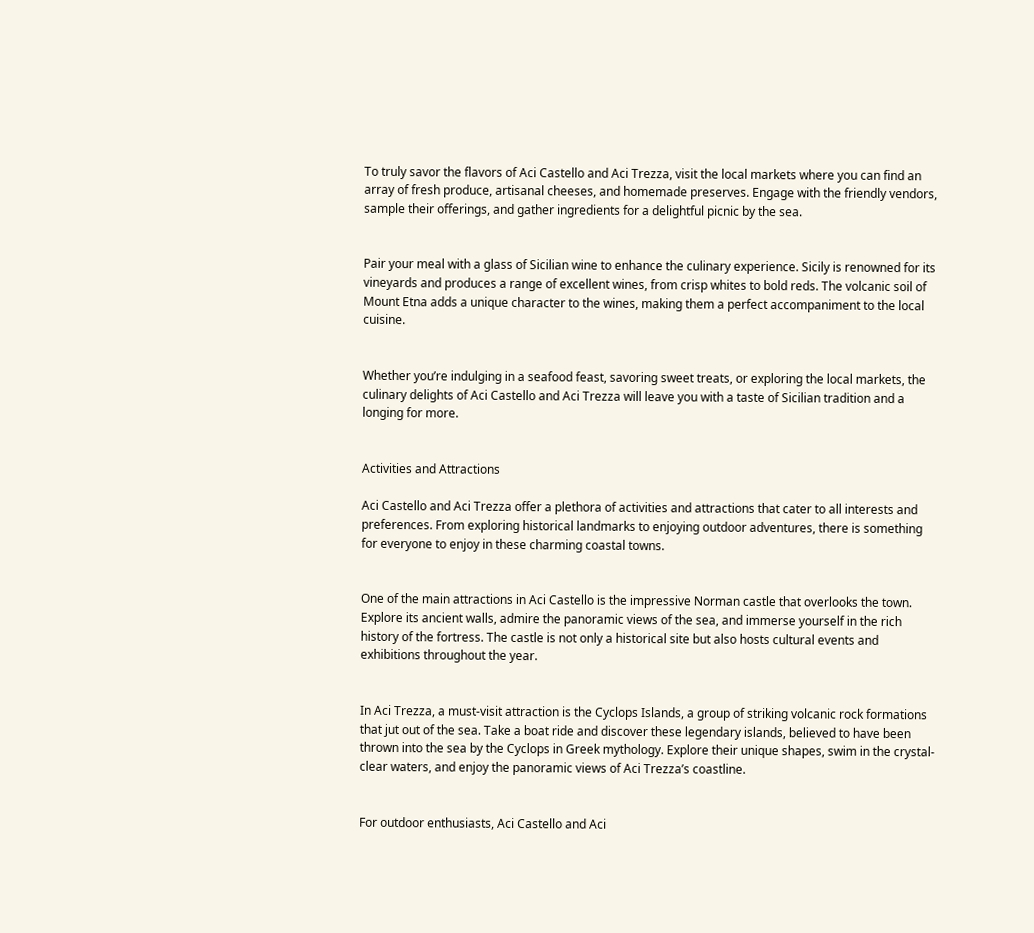To truly savor the flavors of Aci Castello and Aci Trezza, visit the local markets where you can find an array of fresh produce, artisanal cheeses, and homemade preserves. Engage with the friendly vendors, sample their offerings, and gather ingredients for a delightful picnic by the sea.


Pair your meal with a glass of Sicilian wine to enhance the culinary experience. Sicily is renowned for its vineyards and produces a range of excellent wines, from crisp whites to bold reds. The volcanic soil of Mount Etna adds a unique character to the wines, making them a perfect accompaniment to the local cuisine.


Whether you’re indulging in a seafood feast, savoring sweet treats, or exploring the local markets, the culinary delights of Aci Castello and Aci Trezza will leave you with a taste of Sicilian tradition and a longing for more.


Activities and Attractions

Aci Castello and Aci Trezza offer a plethora of activities and attractions that cater to all interests and preferences. From exploring historical landmarks to enjoying outdoor adventures, there is something for everyone to enjoy in these charming coastal towns.


One of the main attractions in Aci Castello is the impressive Norman castle that overlooks the town. Explore its ancient walls, admire the panoramic views of the sea, and immerse yourself in the rich history of the fortress. The castle is not only a historical site but also hosts cultural events and exhibitions throughout the year.


In Aci Trezza, a must-visit attraction is the Cyclops Islands, a group of striking volcanic rock formations that jut out of the sea. Take a boat ride and discover these legendary islands, believed to have been thrown into the sea by the Cyclops in Greek mythology. Explore their unique shapes, swim in the crystal-clear waters, and enjoy the panoramic views of Aci Trezza’s coastline.


For outdoor enthusiasts, Aci Castello and Aci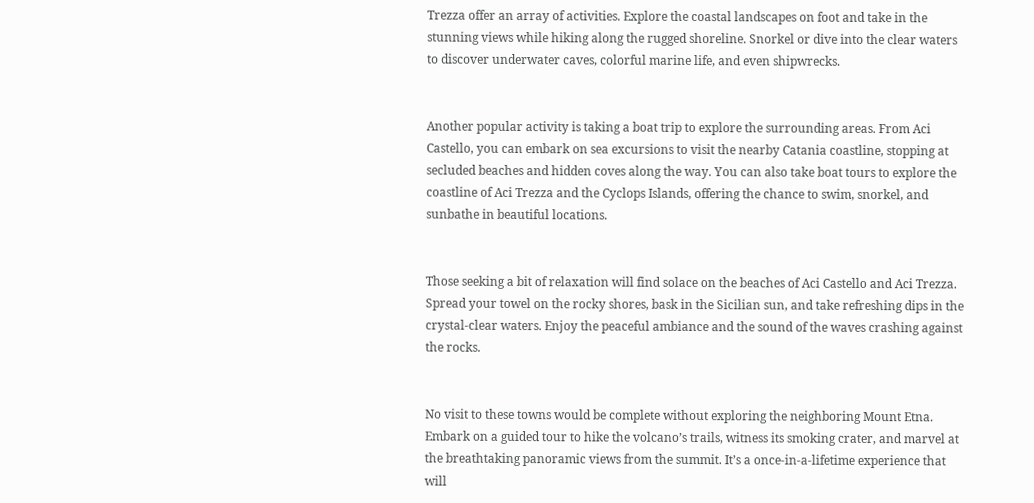Trezza offer an array of activities. Explore the coastal landscapes on foot and take in the stunning views while hiking along the rugged shoreline. Snorkel or dive into the clear waters to discover underwater caves, colorful marine life, and even shipwrecks.


Another popular activity is taking a boat trip to explore the surrounding areas. From Aci Castello, you can embark on sea excursions to visit the nearby Catania coastline, stopping at secluded beaches and hidden coves along the way. You can also take boat tours to explore the coastline of Aci Trezza and the Cyclops Islands, offering the chance to swim, snorkel, and sunbathe in beautiful locations.


Those seeking a bit of relaxation will find solace on the beaches of Aci Castello and Aci Trezza. Spread your towel on the rocky shores, bask in the Sicilian sun, and take refreshing dips in the crystal-clear waters. Enjoy the peaceful ambiance and the sound of the waves crashing against the rocks.


No visit to these towns would be complete without exploring the neighboring Mount Etna. Embark on a guided tour to hike the volcano’s trails, witness its smoking crater, and marvel at the breathtaking panoramic views from the summit. It’s a once-in-a-lifetime experience that will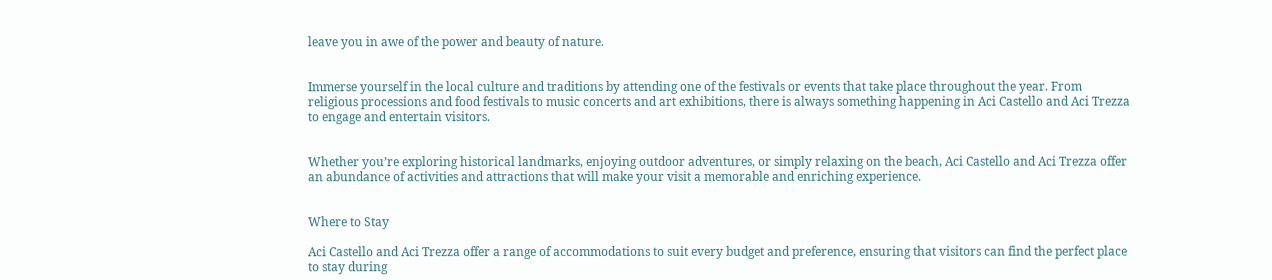leave you in awe of the power and beauty of nature.


Immerse yourself in the local culture and traditions by attending one of the festivals or events that take place throughout the year. From religious processions and food festivals to music concerts and art exhibitions, there is always something happening in Aci Castello and Aci Trezza to engage and entertain visitors.


Whether you’re exploring historical landmarks, enjoying outdoor adventures, or simply relaxing on the beach, Aci Castello and Aci Trezza offer an abundance of activities and attractions that will make your visit a memorable and enriching experience.


Where to Stay

Aci Castello and Aci Trezza offer a range of accommodations to suit every budget and preference, ensuring that visitors can find the perfect place to stay during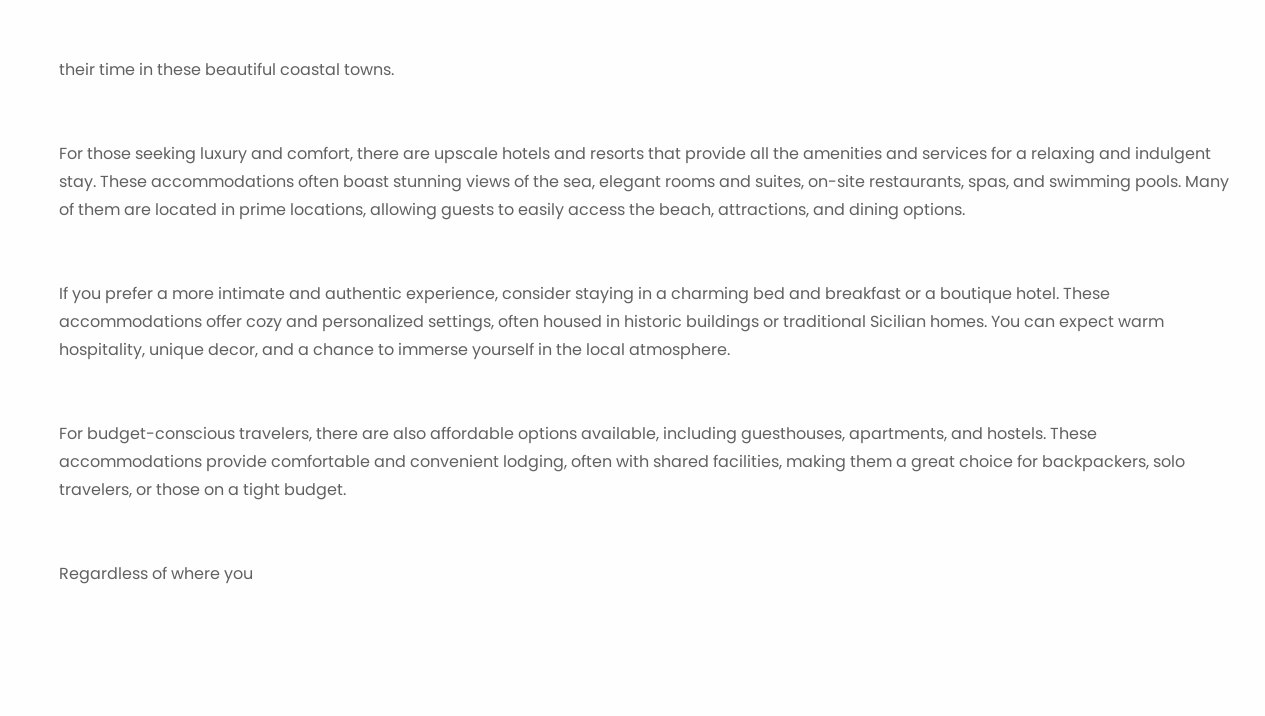their time in these beautiful coastal towns.


For those seeking luxury and comfort, there are upscale hotels and resorts that provide all the amenities and services for a relaxing and indulgent stay. These accommodations often boast stunning views of the sea, elegant rooms and suites, on-site restaurants, spas, and swimming pools. Many of them are located in prime locations, allowing guests to easily access the beach, attractions, and dining options.


If you prefer a more intimate and authentic experience, consider staying in a charming bed and breakfast or a boutique hotel. These accommodations offer cozy and personalized settings, often housed in historic buildings or traditional Sicilian homes. You can expect warm hospitality, unique decor, and a chance to immerse yourself in the local atmosphere.


For budget-conscious travelers, there are also affordable options available, including guesthouses, apartments, and hostels. These accommodations provide comfortable and convenient lodging, often with shared facilities, making them a great choice for backpackers, solo travelers, or those on a tight budget.


Regardless of where you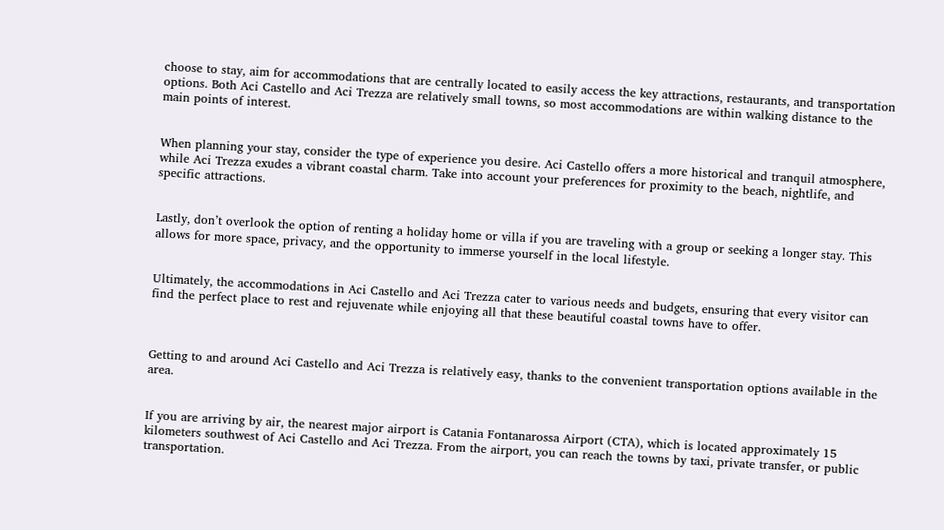choose to stay, aim for accommodations that are centrally located to easily access the key attractions, restaurants, and transportation options. Both Aci Castello and Aci Trezza are relatively small towns, so most accommodations are within walking distance to the main points of interest.


When planning your stay, consider the type of experience you desire. Aci Castello offers a more historical and tranquil atmosphere, while Aci Trezza exudes a vibrant coastal charm. Take into account your preferences for proximity to the beach, nightlife, and specific attractions.


Lastly, don’t overlook the option of renting a holiday home or villa if you are traveling with a group or seeking a longer stay. This allows for more space, privacy, and the opportunity to immerse yourself in the local lifestyle.


Ultimately, the accommodations in Aci Castello and Aci Trezza cater to various needs and budgets, ensuring that every visitor can find the perfect place to rest and rejuvenate while enjoying all that these beautiful coastal towns have to offer.



Getting to and around Aci Castello and Aci Trezza is relatively easy, thanks to the convenient transportation options available in the area.


If you are arriving by air, the nearest major airport is Catania Fontanarossa Airport (CTA), which is located approximately 15 kilometers southwest of Aci Castello and Aci Trezza. From the airport, you can reach the towns by taxi, private transfer, or public transportation.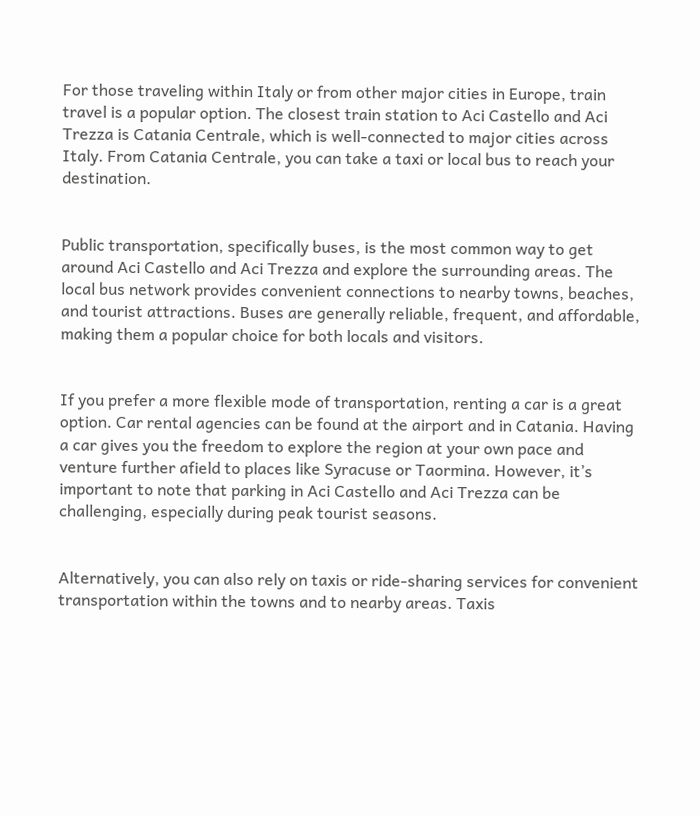For those traveling within Italy or from other major cities in Europe, train travel is a popular option. The closest train station to Aci Castello and Aci Trezza is Catania Centrale, which is well-connected to major cities across Italy. From Catania Centrale, you can take a taxi or local bus to reach your destination.


Public transportation, specifically buses, is the most common way to get around Aci Castello and Aci Trezza and explore the surrounding areas. The local bus network provides convenient connections to nearby towns, beaches, and tourist attractions. Buses are generally reliable, frequent, and affordable, making them a popular choice for both locals and visitors.


If you prefer a more flexible mode of transportation, renting a car is a great option. Car rental agencies can be found at the airport and in Catania. Having a car gives you the freedom to explore the region at your own pace and venture further afield to places like Syracuse or Taormina. However, it’s important to note that parking in Aci Castello and Aci Trezza can be challenging, especially during peak tourist seasons.


Alternatively, you can also rely on taxis or ride-sharing services for convenient transportation within the towns and to nearby areas. Taxis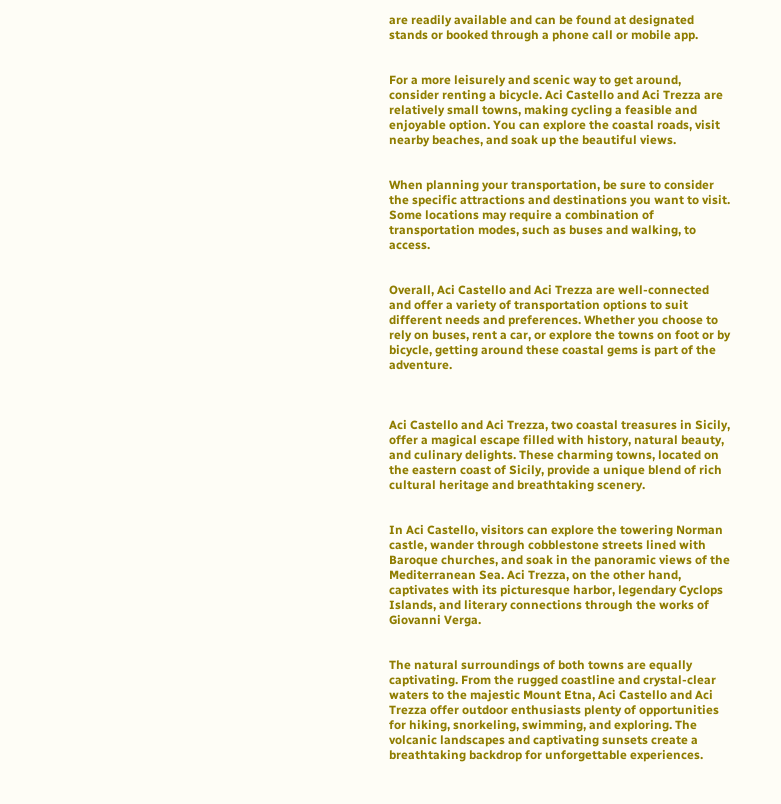are readily available and can be found at designated stands or booked through a phone call or mobile app.


For a more leisurely and scenic way to get around, consider renting a bicycle. Aci Castello and Aci Trezza are relatively small towns, making cycling a feasible and enjoyable option. You can explore the coastal roads, visit nearby beaches, and soak up the beautiful views.


When planning your transportation, be sure to consider the specific attractions and destinations you want to visit. Some locations may require a combination of transportation modes, such as buses and walking, to access.


Overall, Aci Castello and Aci Trezza are well-connected and offer a variety of transportation options to suit different needs and preferences. Whether you choose to rely on buses, rent a car, or explore the towns on foot or by bicycle, getting around these coastal gems is part of the adventure.



Aci Castello and Aci Trezza, two coastal treasures in Sicily, offer a magical escape filled with history, natural beauty, and culinary delights. These charming towns, located on the eastern coast of Sicily, provide a unique blend of rich cultural heritage and breathtaking scenery.


In Aci Castello, visitors can explore the towering Norman castle, wander through cobblestone streets lined with Baroque churches, and soak in the panoramic views of the Mediterranean Sea. Aci Trezza, on the other hand, captivates with its picturesque harbor, legendary Cyclops Islands, and literary connections through the works of Giovanni Verga.


The natural surroundings of both towns are equally captivating. From the rugged coastline and crystal-clear waters to the majestic Mount Etna, Aci Castello and Aci Trezza offer outdoor enthusiasts plenty of opportunities for hiking, snorkeling, swimming, and exploring. The volcanic landscapes and captivating sunsets create a breathtaking backdrop for unforgettable experiences.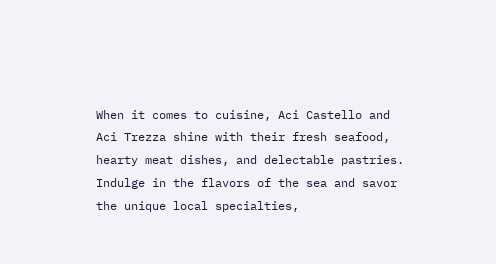When it comes to cuisine, Aci Castello and Aci Trezza shine with their fresh seafood, hearty meat dishes, and delectable pastries. Indulge in the flavors of the sea and savor the unique local specialties,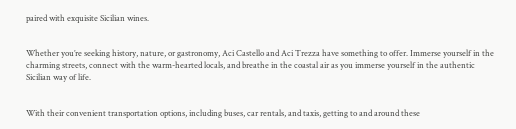paired with exquisite Sicilian wines.


Whether you’re seeking history, nature, or gastronomy, Aci Castello and Aci Trezza have something to offer. Immerse yourself in the charming streets, connect with the warm-hearted locals, and breathe in the coastal air as you immerse yourself in the authentic Sicilian way of life.


With their convenient transportation options, including buses, car rentals, and taxis, getting to and around these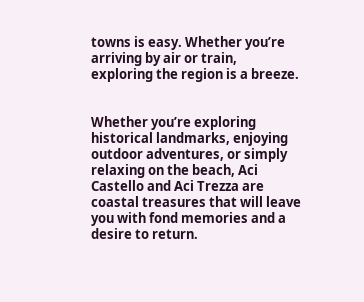towns is easy. Whether you’re arriving by air or train, exploring the region is a breeze.


Whether you’re exploring historical landmarks, enjoying outdoor adventures, or simply relaxing on the beach, Aci Castello and Aci Trezza are coastal treasures that will leave you with fond memories and a desire to return.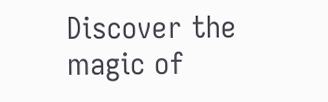Discover the magic of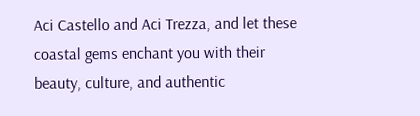Aci Castello and Aci Trezza, and let these coastal gems enchant you with their beauty, culture, and authentic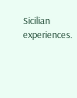Sicilian experiences.